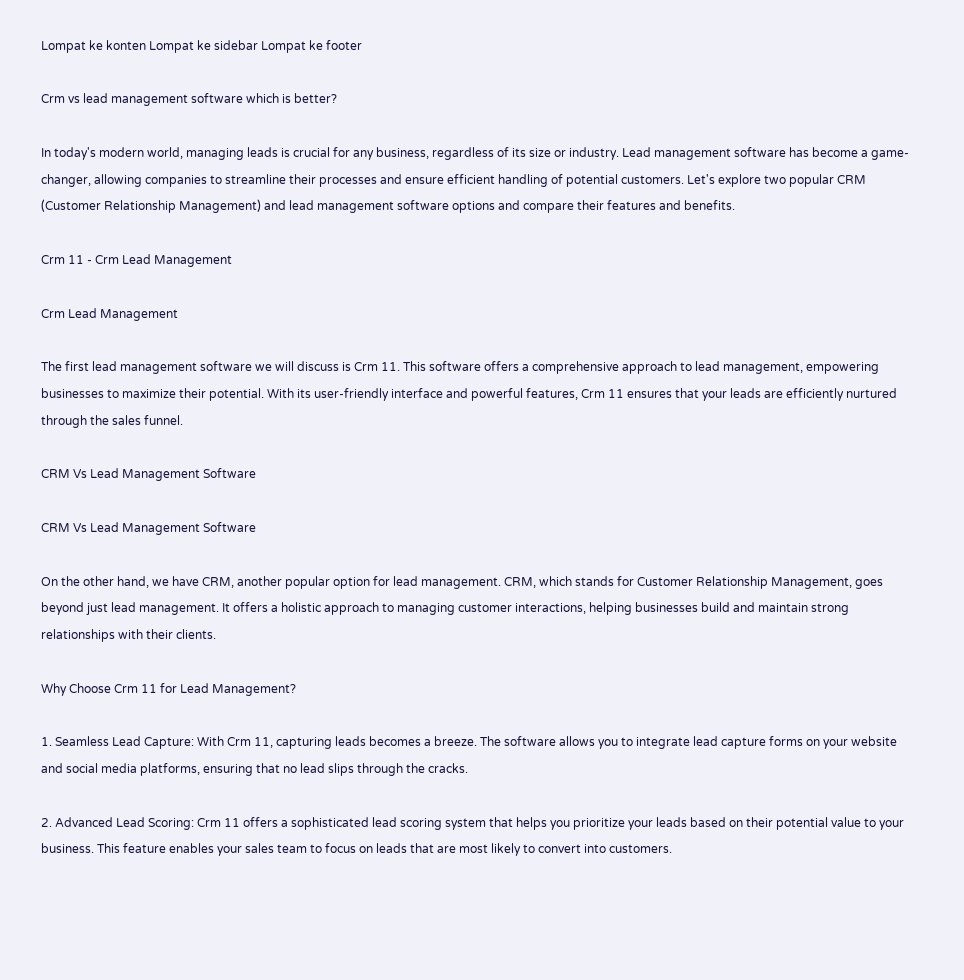Lompat ke konten Lompat ke sidebar Lompat ke footer

Crm vs lead management software which is better?

In today's modern world, managing leads is crucial for any business, regardless of its size or industry. Lead management software has become a game-changer, allowing companies to streamline their processes and ensure efficient handling of potential customers. Let's explore two popular CRM (Customer Relationship Management) and lead management software options and compare their features and benefits.

Crm 11 - Crm Lead Management

Crm Lead Management

The first lead management software we will discuss is Crm 11. This software offers a comprehensive approach to lead management, empowering businesses to maximize their potential. With its user-friendly interface and powerful features, Crm 11 ensures that your leads are efficiently nurtured through the sales funnel.

CRM Vs Lead Management Software

CRM Vs Lead Management Software

On the other hand, we have CRM, another popular option for lead management. CRM, which stands for Customer Relationship Management, goes beyond just lead management. It offers a holistic approach to managing customer interactions, helping businesses build and maintain strong relationships with their clients.

Why Choose Crm 11 for Lead Management?

1. Seamless Lead Capture: With Crm 11, capturing leads becomes a breeze. The software allows you to integrate lead capture forms on your website and social media platforms, ensuring that no lead slips through the cracks.

2. Advanced Lead Scoring: Crm 11 offers a sophisticated lead scoring system that helps you prioritize your leads based on their potential value to your business. This feature enables your sales team to focus on leads that are most likely to convert into customers.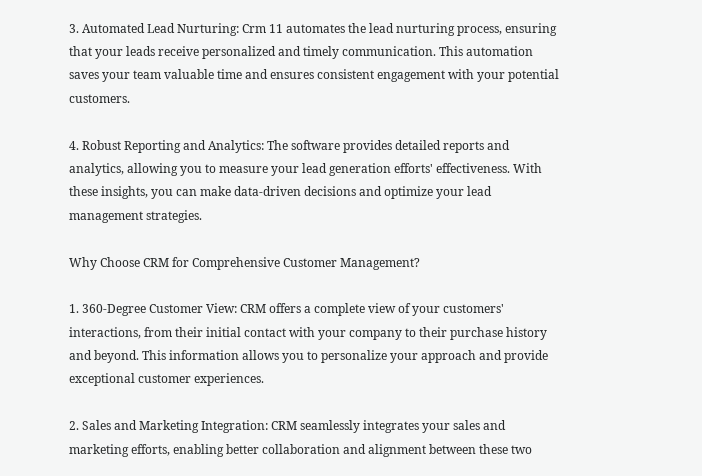3. Automated Lead Nurturing: Crm 11 automates the lead nurturing process, ensuring that your leads receive personalized and timely communication. This automation saves your team valuable time and ensures consistent engagement with your potential customers.

4. Robust Reporting and Analytics: The software provides detailed reports and analytics, allowing you to measure your lead generation efforts' effectiveness. With these insights, you can make data-driven decisions and optimize your lead management strategies.

Why Choose CRM for Comprehensive Customer Management?

1. 360-Degree Customer View: CRM offers a complete view of your customers' interactions, from their initial contact with your company to their purchase history and beyond. This information allows you to personalize your approach and provide exceptional customer experiences.

2. Sales and Marketing Integration: CRM seamlessly integrates your sales and marketing efforts, enabling better collaboration and alignment between these two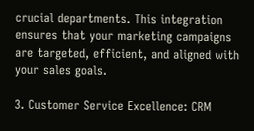crucial departments. This integration ensures that your marketing campaigns are targeted, efficient, and aligned with your sales goals.

3. Customer Service Excellence: CRM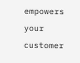empowers your customer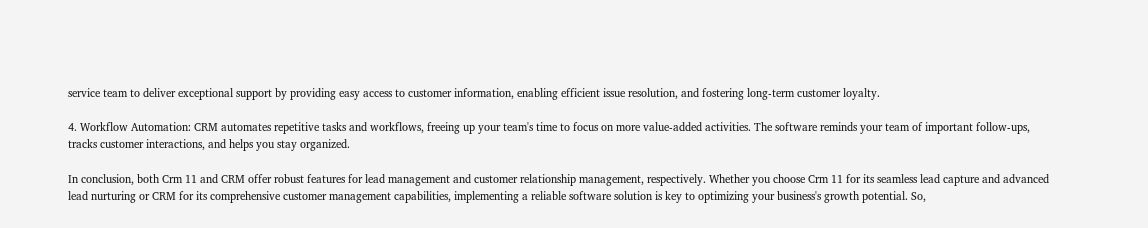service team to deliver exceptional support by providing easy access to customer information, enabling efficient issue resolution, and fostering long-term customer loyalty.

4. Workflow Automation: CRM automates repetitive tasks and workflows, freeing up your team's time to focus on more value-added activities. The software reminds your team of important follow-ups, tracks customer interactions, and helps you stay organized.

In conclusion, both Crm 11 and CRM offer robust features for lead management and customer relationship management, respectively. Whether you choose Crm 11 for its seamless lead capture and advanced lead nurturing or CRM for its comprehensive customer management capabilities, implementing a reliable software solution is key to optimizing your business's growth potential. So,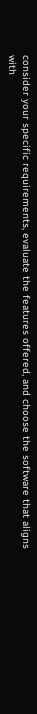consider your specific requirements, evaluate the features offered, and choose the software that aligns with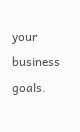your business goals.